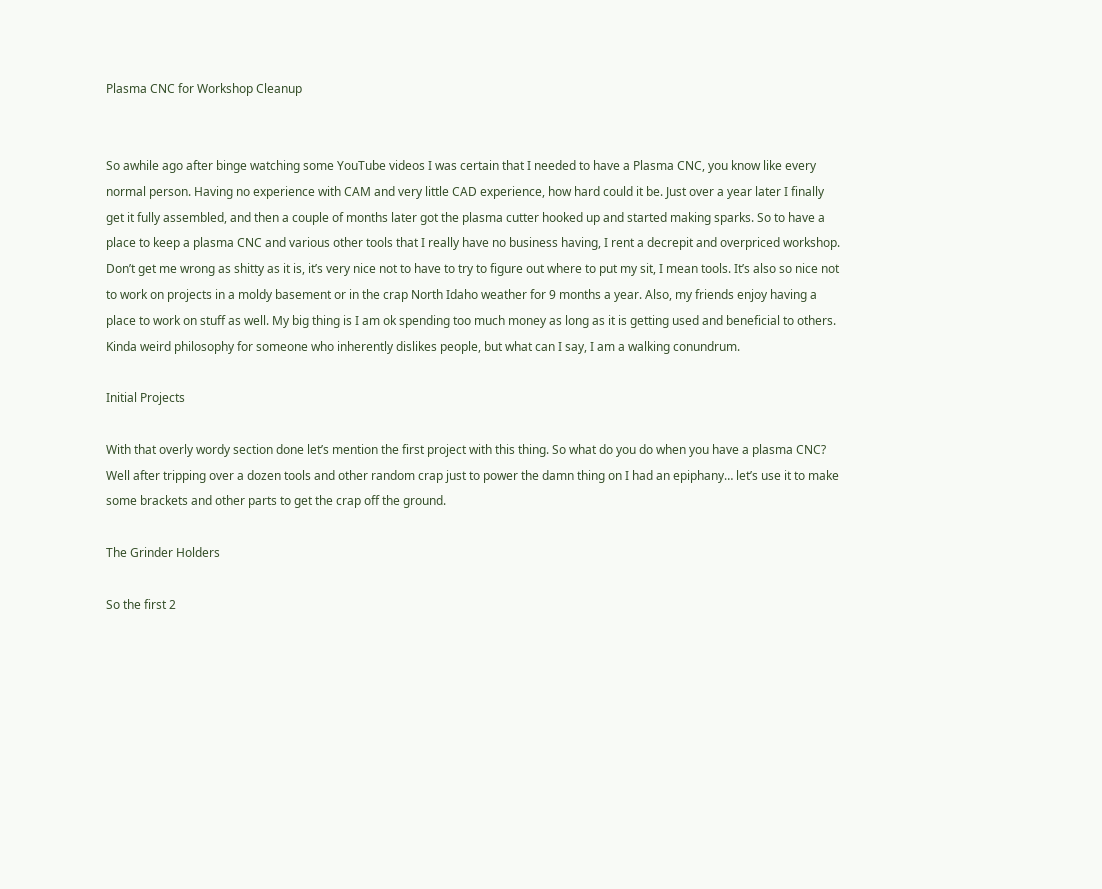Plasma CNC for Workshop Cleanup


So awhile ago after binge watching some YouTube videos I was certain that I needed to have a Plasma CNC, you know like every normal person. Having no experience with CAM and very little CAD experience, how hard could it be. Just over a year later I finally get it fully assembled, and then a couple of months later got the plasma cutter hooked up and started making sparks. So to have a place to keep a plasma CNC and various other tools that I really have no business having, I rent a decrepit and overpriced workshop. Don’t get me wrong as shitty as it is, it’s very nice not to have to try to figure out where to put my sit, I mean tools. It’s also so nice not to work on projects in a moldy basement or in the crap North Idaho weather for 9 months a year. Also, my friends enjoy having a place to work on stuff as well. My big thing is I am ok spending too much money as long as it is getting used and beneficial to others. Kinda weird philosophy for someone who inherently dislikes people, but what can I say, I am a walking conundrum.

Initial Projects

With that overly wordy section done let’s mention the first project with this thing. So what do you do when you have a plasma CNC? Well after tripping over a dozen tools and other random crap just to power the damn thing on I had an epiphany… let’s use it to make some brackets and other parts to get the crap off the ground.

The Grinder Holders

So the first 2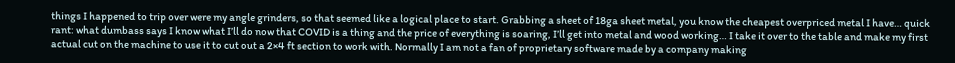things I happened to trip over were my angle grinders, so that seemed like a logical place to start. Grabbing a sheet of 18ga sheet metal, you know the cheapest overpriced metal I have… quick rant: what dumbass says I know what I’ll do now that COVID is a thing and the price of everything is soaring, I’ll get into metal and wood working… I take it over to the table and make my first actual cut on the machine to use it to cut out a 2×4 ft section to work with. Normally I am not a fan of proprietary software made by a company making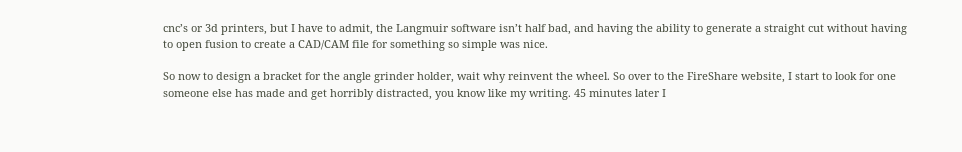cnc’s or 3d printers, but I have to admit, the Langmuir software isn’t half bad, and having the ability to generate a straight cut without having to open fusion to create a CAD/CAM file for something so simple was nice.

So now to design a bracket for the angle grinder holder, wait why reinvent the wheel. So over to the FireShare website, I start to look for one someone else has made and get horribly distracted, you know like my writing. 45 minutes later I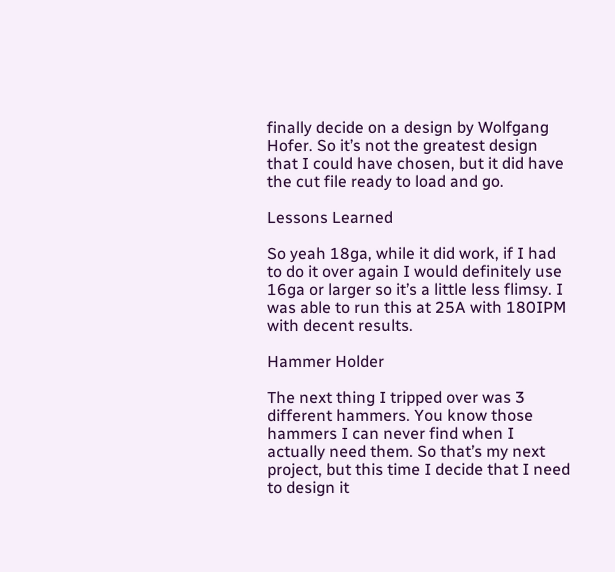finally decide on a design by Wolfgang Hofer. So it’s not the greatest design that I could have chosen, but it did have the cut file ready to load and go.

Lessons Learned

So yeah 18ga, while it did work, if I had to do it over again I would definitely use 16ga or larger so it’s a little less flimsy. I was able to run this at 25A with 180IPM with decent results.

Hammer Holder

The next thing I tripped over was 3 different hammers. You know those hammers I can never find when I actually need them. So that’s my next project, but this time I decide that I need to design it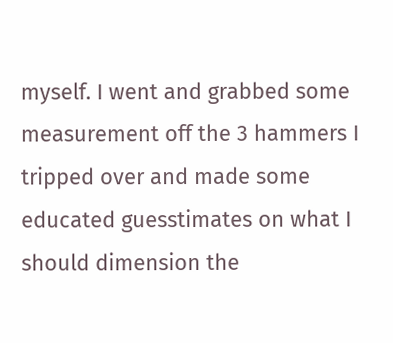myself. I went and grabbed some measurement off the 3 hammers I tripped over and made some educated guesstimates on what I should dimension the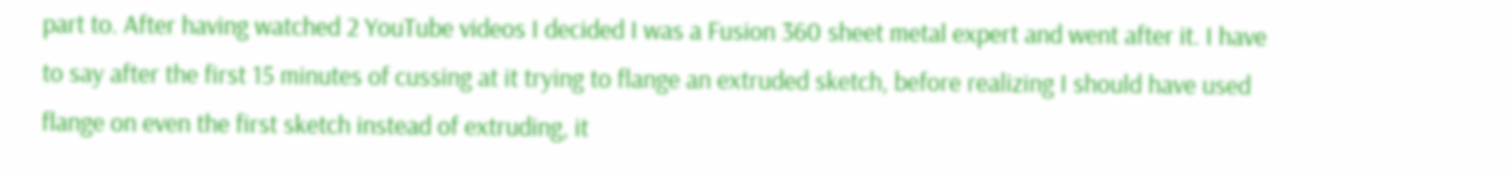part to. After having watched 2 YouTube videos I decided I was a Fusion 360 sheet metal expert and went after it. I have to say after the first 15 minutes of cussing at it trying to flange an extruded sketch, before realizing I should have used flange on even the first sketch instead of extruding, it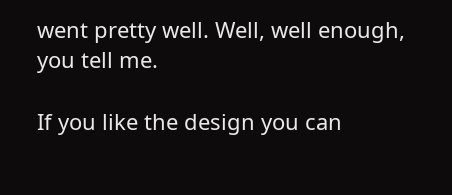went pretty well. Well, well enough, you tell me.

If you like the design you can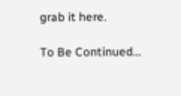grab it here.

To Be Continued…